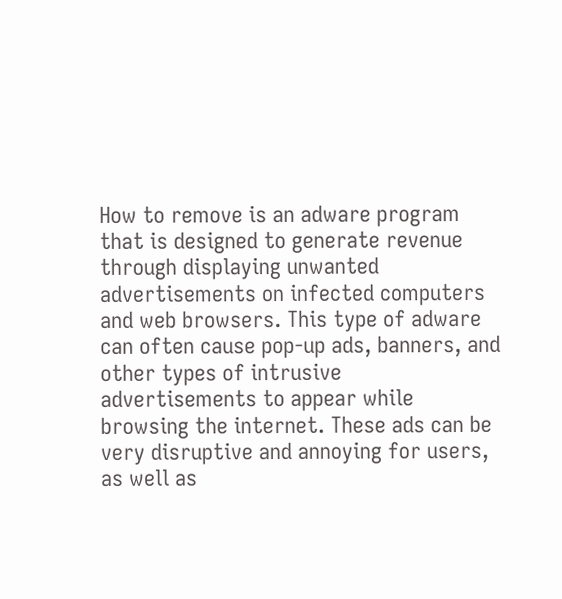How to remove is an adware program that is designed to generate revenue through displaying unwanted advertisements on infected computers and web browsers. This type of adware can often cause pop-up ads, banners, and other types of intrusive advertisements to appear while browsing the internet. These ads can be very disruptive and annoying for users, as well as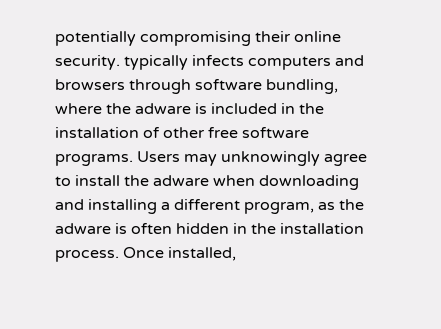potentially compromising their online security. typically infects computers and browsers through software bundling, where the adware is included in the installation of other free software programs. Users may unknowingly agree to install the adware when downloading and installing a different program, as the adware is often hidden in the installation process. Once installed,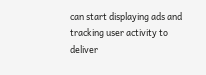can start displaying ads and tracking user activity to deliver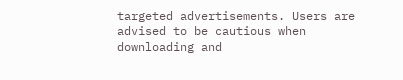targeted advertisements. Users are advised to be cautious when downloading and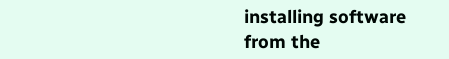installing software from the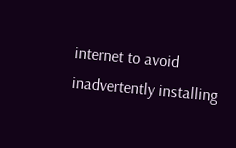internet to avoid inadvertently installing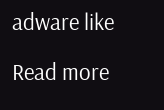adware like

Read more